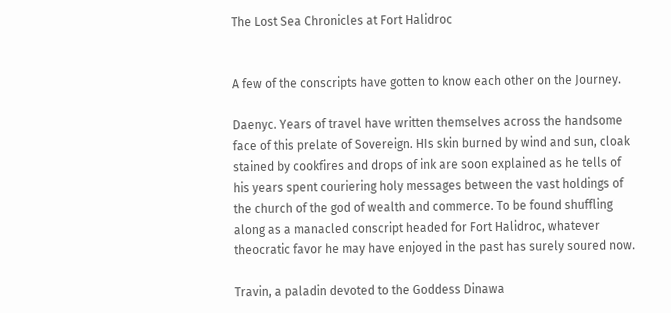The Lost Sea Chronicles at Fort Halidroc


A few of the conscripts have gotten to know each other on the Journey.

Daenyc. Years of travel have written themselves across the handsome face of this prelate of Sovereign. HIs skin burned by wind and sun, cloak stained by cookfires and drops of ink are soon explained as he tells of his years spent couriering holy messages between the vast holdings of the church of the god of wealth and commerce. To be found shuffling along as a manacled conscript headed for Fort Halidroc, whatever theocratic favor he may have enjoyed in the past has surely soured now.

Travin, a paladin devoted to the Goddess Dinawa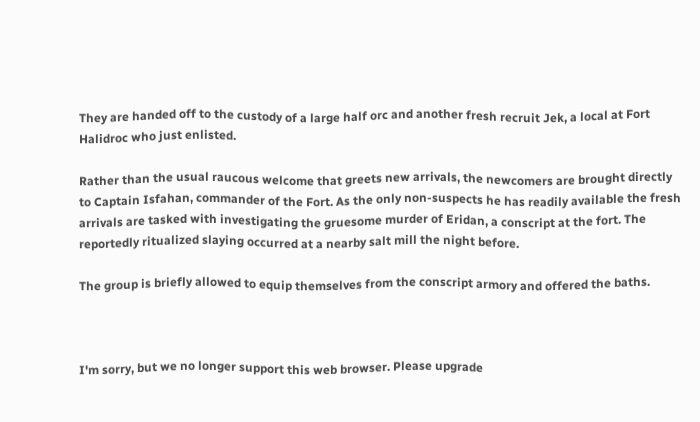They are handed off to the custody of a large half orc and another fresh recruit Jek, a local at Fort Halidroc who just enlisted.

Rather than the usual raucous welcome that greets new arrivals, the newcomers are brought directly to Captain Isfahan, commander of the Fort. As the only non-suspects he has readily available the fresh arrivals are tasked with investigating the gruesome murder of Eridan, a conscript at the fort. The reportedly ritualized slaying occurred at a nearby salt mill the night before.

The group is briefly allowed to equip themselves from the conscript armory and offered the baths.



I'm sorry, but we no longer support this web browser. Please upgrade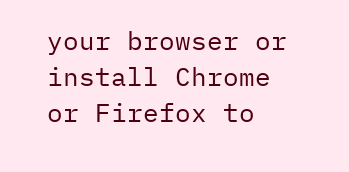your browser or install Chrome or Firefox to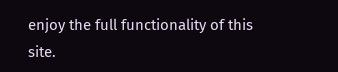enjoy the full functionality of this site.